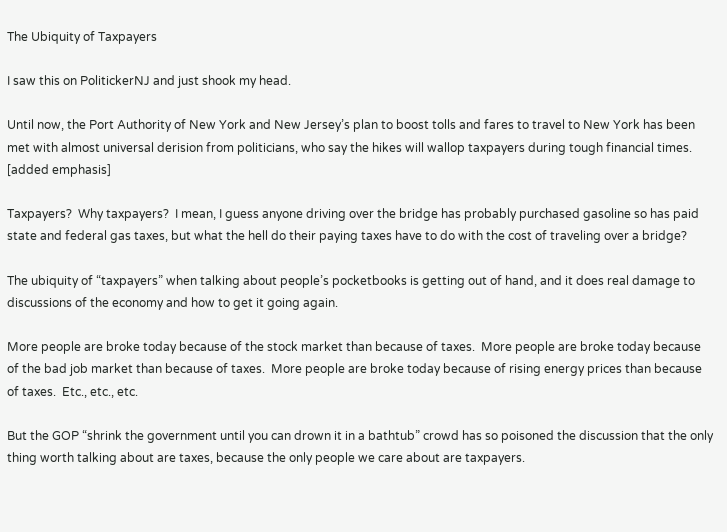The Ubiquity of Taxpayers

I saw this on PolitickerNJ and just shook my head.

Until now, the Port Authority of New York and New Jersey’s plan to boost tolls and fares to travel to New York has been met with almost universal derision from politicians, who say the hikes will wallop taxpayers during tough financial times. [added emphasis]

Taxpayers?  Why taxpayers?  I mean, I guess anyone driving over the bridge has probably purchased gasoline so has paid state and federal gas taxes, but what the hell do their paying taxes have to do with the cost of traveling over a bridge?

The ubiquity of “taxpayers” when talking about people’s pocketbooks is getting out of hand, and it does real damage to discussions of the economy and how to get it going again.

More people are broke today because of the stock market than because of taxes.  More people are broke today because of the bad job market than because of taxes.  More people are broke today because of rising energy prices than because of taxes.  Etc., etc., etc.

But the GOP “shrink the government until you can drown it in a bathtub” crowd has so poisoned the discussion that the only thing worth talking about are taxes, because the only people we care about are taxpayers.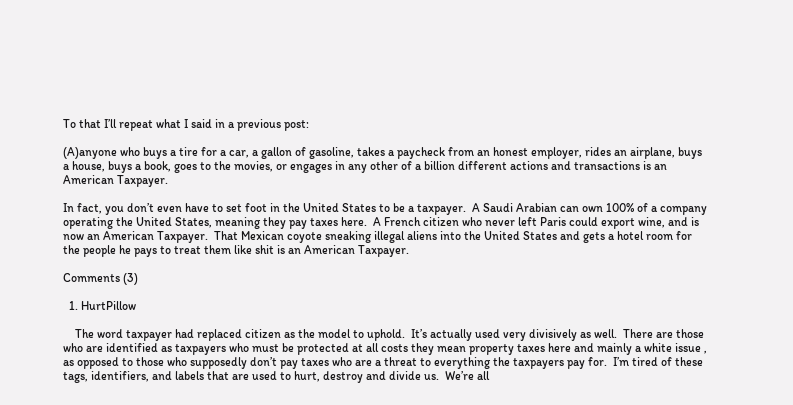To that I’ll repeat what I said in a previous post:

(A)anyone who buys a tire for a car, a gallon of gasoline, takes a paycheck from an honest employer, rides an airplane, buys a house, buys a book, goes to the movies, or engages in any other of a billion different actions and transactions is an American Taxpayer.

In fact, you don’t even have to set foot in the United States to be a taxpayer.  A Saudi Arabian can own 100% of a company operating the United States, meaning they pay taxes here.  A French citizen who never left Paris could export wine, and is now an American Taxpayer.  That Mexican coyote sneaking illegal aliens into the United States and gets a hotel room for the people he pays to treat them like shit is an American Taxpayer.

Comments (3)

  1. HurtPillow

    The word taxpayer had replaced citizen as the model to uphold.  It’s actually used very divisively as well.  There are those who are identified as taxpayers who must be protected at all costs they mean property taxes here and mainly a white issue , as opposed to those who supposedly don’t pay taxes who are a threat to everything the taxpayers pay for.  I’m tired of these tags, identifiers, and labels that are used to hurt, destroy and divide us.  We’re all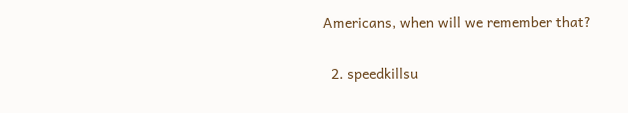Americans, when will we remember that?

  2. speedkillsu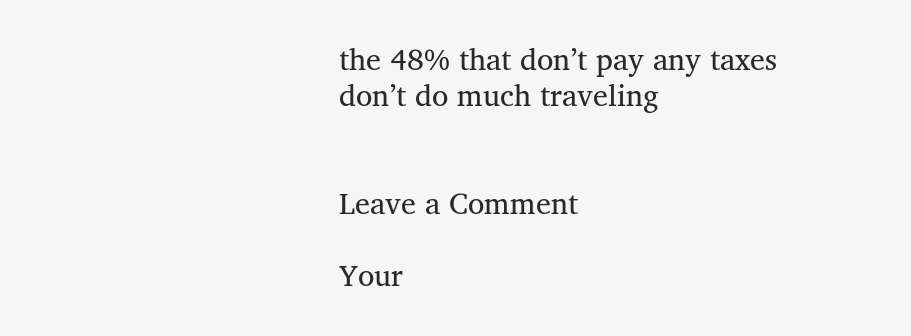the 48% that don’t pay any taxes don’t do much traveling


Leave a Comment

Your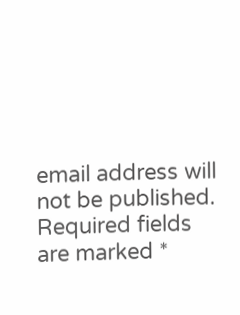email address will not be published. Required fields are marked *